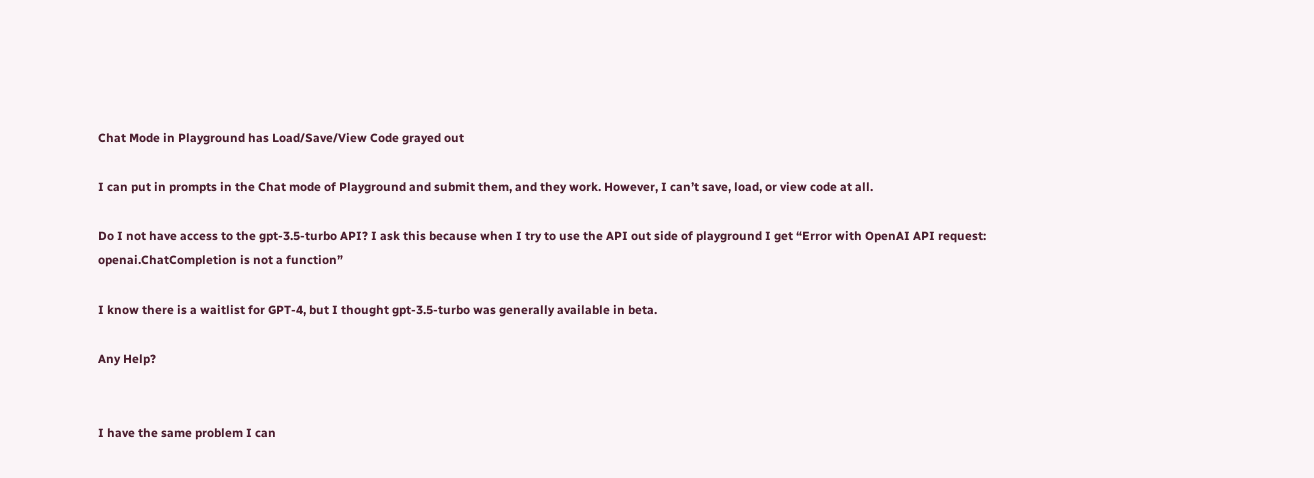Chat Mode in Playground has Load/Save/View Code grayed out

I can put in prompts in the Chat mode of Playground and submit them, and they work. However, I can’t save, load, or view code at all.

Do I not have access to the gpt-3.5-turbo API? I ask this because when I try to use the API out side of playground I get “Error with OpenAI API request: openai.ChatCompletion is not a function”

I know there is a waitlist for GPT-4, but I thought gpt-3.5-turbo was generally available in beta.

Any Help?


I have the same problem I can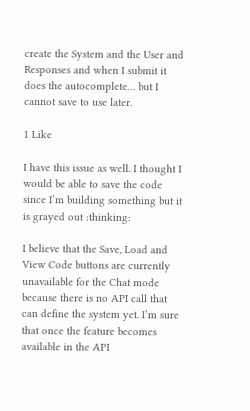create the System and the User and Responses and when I submit it does the autocomplete… but I cannot save to use later.

1 Like

I have this issue as well. I thought I would be able to save the code since I’m building something but it is grayed out :thinking:

I believe that the Save, Load and View Code buttons are currently unavailable for the Chat mode because there is no API call that can define the system yet. I’m sure that once the feature becomes available in the API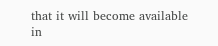that it will become available in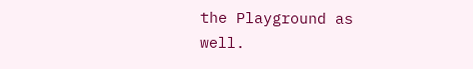the Playground as well.